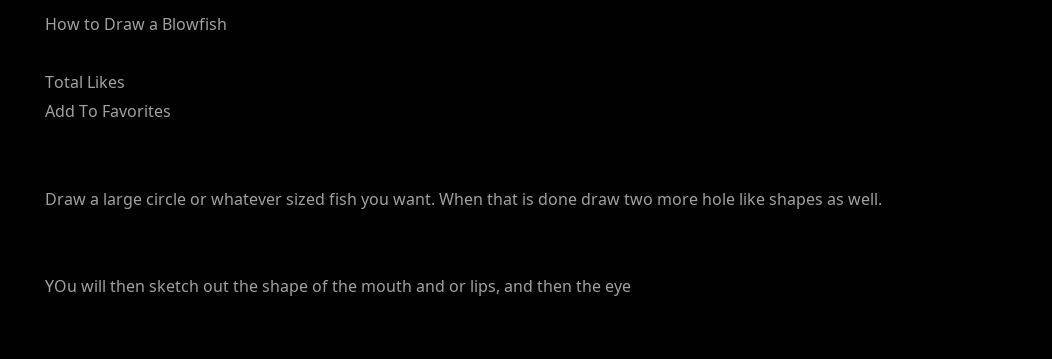How to Draw a Blowfish

Total Likes
Add To Favorites


Draw a large circle or whatever sized fish you want. When that is done draw two more hole like shapes as well.


YOu will then sketch out the shape of the mouth and or lips, and then the eye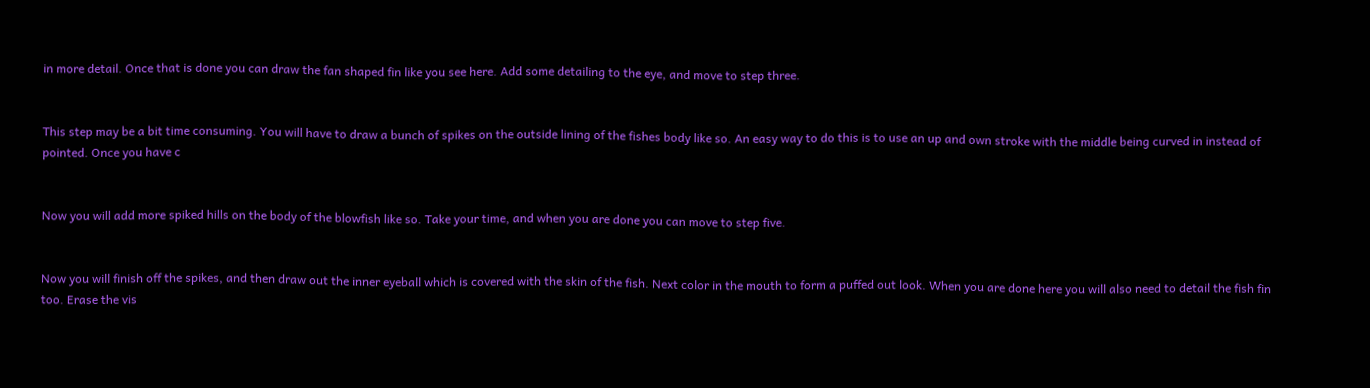in more detail. Once that is done you can draw the fan shaped fin like you see here. Add some detailing to the eye, and move to step three.


This step may be a bit time consuming. You will have to draw a bunch of spikes on the outside lining of the fishes body like so. An easy way to do this is to use an up and own stroke with the middle being curved in instead of pointed. Once you have c


Now you will add more spiked hills on the body of the blowfish like so. Take your time, and when you are done you can move to step five.


Now you will finish off the spikes, and then draw out the inner eyeball which is covered with the skin of the fish. Next color in the mouth to form a puffed out look. When you are done here you will also need to detail the fish fin too. Erase the vis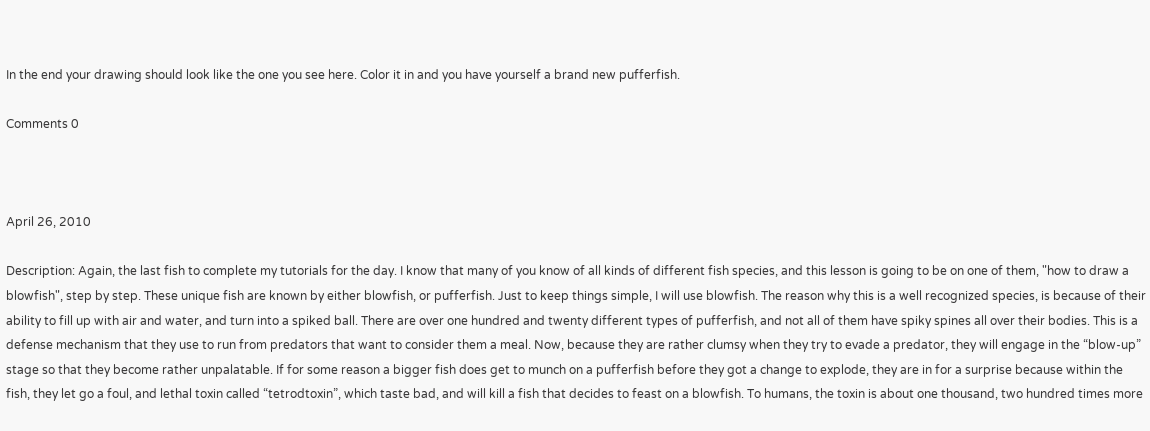In the end your drawing should look like the one you see here. Color it in and you have yourself a brand new pufferfish.

Comments 0



April 26, 2010

Description: Again, the last fish to complete my tutorials for the day. I know that many of you know of all kinds of different fish species, and this lesson is going to be on one of them, "how to draw a blowfish", step by step. These unique fish are known by either blowfish, or pufferfish. Just to keep things simple, I will use blowfish. The reason why this is a well recognized species, is because of their ability to fill up with air and water, and turn into a spiked ball. There are over one hundred and twenty different types of pufferfish, and not all of them have spiky spines all over their bodies. This is a defense mechanism that they use to run from predators that want to consider them a meal. Now, because they are rather clumsy when they try to evade a predator, they will engage in the “blow-up” stage so that they become rather unpalatable. If for some reason a bigger fish does get to munch on a pufferfish before they got a change to explode, they are in for a surprise because within the fish, they let go a foul, and lethal toxin called “tetrodtoxin”, which taste bad, and will kill a fish that decides to feast on a blowfish. To humans, the toxin is about one thousand, two hundred times more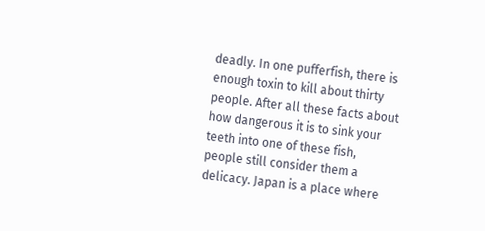deadly. In one pufferfish, there is enough toxin to kill about thirty people. After all these facts about how dangerous it is to sink your teeth into one of these fish, people still consider them a delicacy. Japan is a place where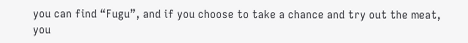you can find “Fugu”, and if you choose to take a chance and try out the meat, you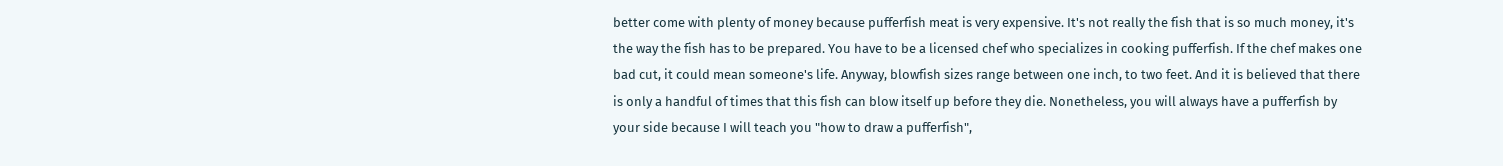better come with plenty of money because pufferfish meat is very expensive. It's not really the fish that is so much money, it's the way the fish has to be prepared. You have to be a licensed chef who specializes in cooking pufferfish. If the chef makes one bad cut, it could mean someone's life. Anyway, blowfish sizes range between one inch, to two feet. And it is believed that there is only a handful of times that this fish can blow itself up before they die. Nonetheless, you will always have a pufferfish by your side because I will teach you "how to draw a pufferfish",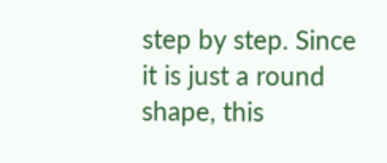step by step. Since it is just a round shape, this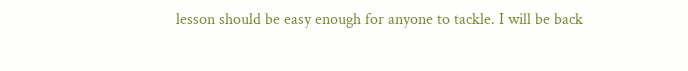lesson should be easy enough for anyone to tackle. I will be back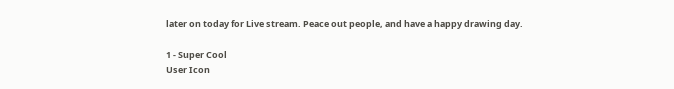later on today for Live stream. Peace out people, and have a happy drawing day.

1 - Super Cool
User Icon